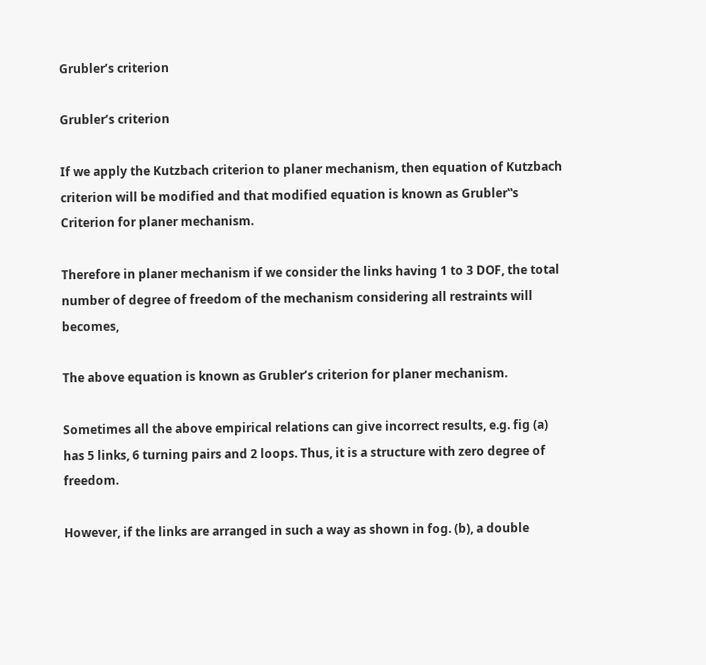Grubler’s criterion

Grubler’s criterion

If we apply the Kutzbach criterion to planer mechanism, then equation of Kutzbach criterion will be modified and that modified equation is known as Grubler‟s Criterion for planer mechanism.

Therefore in planer mechanism if we consider the links having 1 to 3 DOF, the total number of degree of freedom of the mechanism considering all restraints will becomes,

The above equation is known as Grubler’s criterion for planer mechanism.

Sometimes all the above empirical relations can give incorrect results, e.g. fig (a) has 5 links, 6 turning pairs and 2 loops. Thus, it is a structure with zero degree of freedom.

However, if the links are arranged in such a way as shown in fog. (b), a double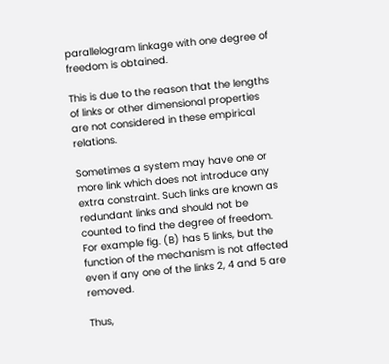parallelogram linkage with one degree of freedom is obtained.

This is due to the reason that the lengths of links or other dimensional properties are not considered in these empirical relations.

Sometimes a system may have one or more link which does not introduce any extra constraint. Such links are known as redundant links and should not be counted to find the degree of freedom. For example fig. (B) has 5 links, but the function of the mechanism is not affected even if any one of the links 2, 4 and 5 are removed.

Thus,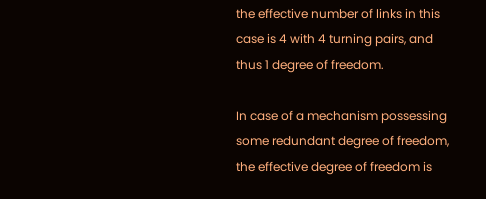the effective number of links in this case is 4 with 4 turning pairs, and thus 1 degree of freedom.

In case of a mechanism possessing some redundant degree of freedom, the effective degree of freedom is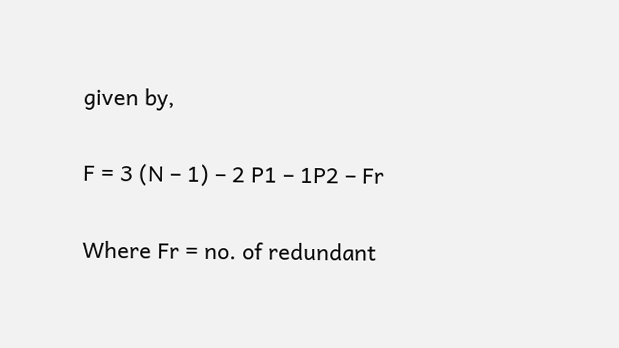given by,

F = 3 (N – 1) – 2 P1 – 1P2 – Fr

Where Fr = no. of redundant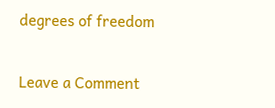degrees of freedom

Leave a Comment